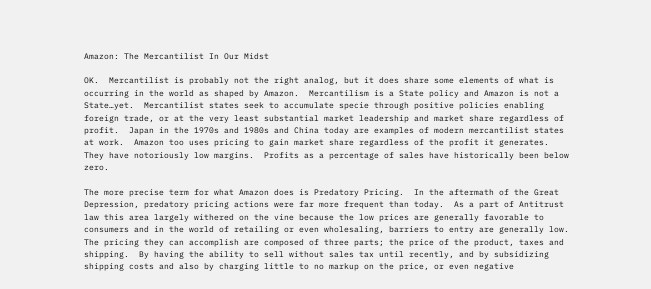Amazon: The Mercantilist In Our Midst

OK.  Mercantilist is probably not the right analog, but it does share some elements of what is occurring in the world as shaped by Amazon.  Mercantilism is a State policy and Amazon is not a State…yet.  Mercantilist states seek to accumulate specie through positive policies enabling foreign trade, or at the very least substantial market leadership and market share regardless of profit.  Japan in the 1970s and 1980s and China today are examples of modern mercantilist states at work.  Amazon too uses pricing to gain market share regardless of the profit it generates.  They have notoriously low margins.  Profits as a percentage of sales have historically been below zero.

The more precise term for what Amazon does is Predatory Pricing.  In the aftermath of the Great Depression, predatory pricing actions were far more frequent than today.  As a part of Antitrust law this area largely withered on the vine because the low prices are generally favorable to consumers and in the world of retailing or even wholesaling, barriers to entry are generally low.  The pricing they can accomplish are composed of three parts; the price of the product, taxes and shipping.  By having the ability to sell without sales tax until recently, and by subsidizing shipping costs and also by charging little to no markup on the price, or even negative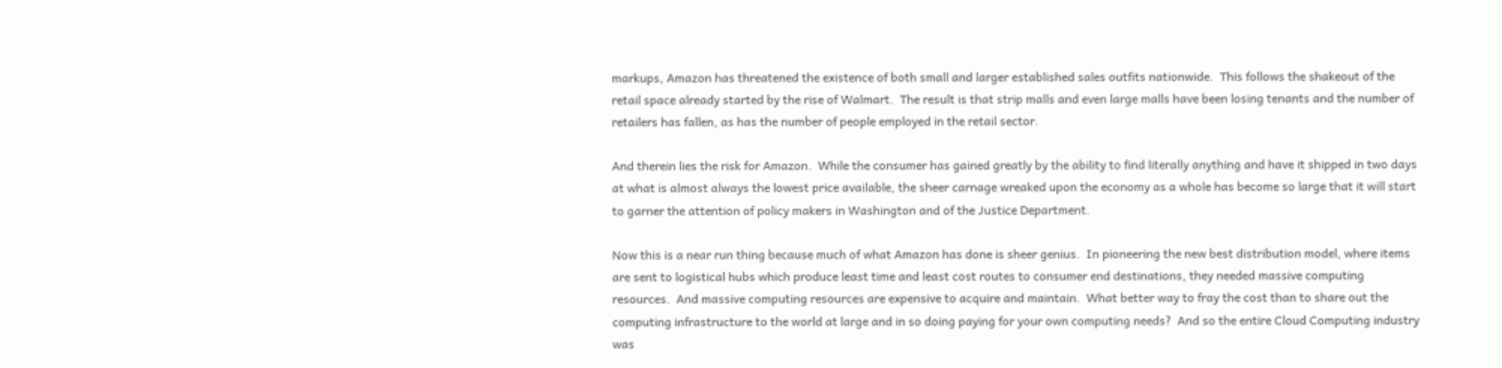markups, Amazon has threatened the existence of both small and larger established sales outfits nationwide.  This follows the shakeout of the retail space already started by the rise of Walmart.  The result is that strip malls and even large malls have been losing tenants and the number of retailers has fallen, as has the number of people employed in the retail sector.

And therein lies the risk for Amazon.  While the consumer has gained greatly by the ability to find literally anything and have it shipped in two days at what is almost always the lowest price available, the sheer carnage wreaked upon the economy as a whole has become so large that it will start to garner the attention of policy makers in Washington and of the Justice Department.

Now this is a near run thing because much of what Amazon has done is sheer genius.  In pioneering the new best distribution model, where items are sent to logistical hubs which produce least time and least cost routes to consumer end destinations, they needed massive computing resources.  And massive computing resources are expensive to acquire and maintain.  What better way to fray the cost than to share out the computing infrastructure to the world at large and in so doing paying for your own computing needs?  And so the entire Cloud Computing industry was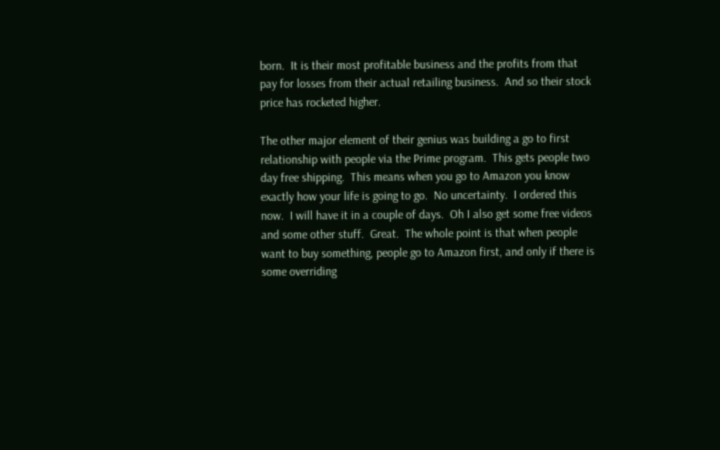born.  It is their most profitable business and the profits from that pay for losses from their actual retailing business.  And so their stock price has rocketed higher.

The other major element of their genius was building a go to first relationship with people via the Prime program.  This gets people two day free shipping.  This means when you go to Amazon you know exactly how your life is going to go.  No uncertainty.  I ordered this now.  I will have it in a couple of days.  Oh I also get some free videos and some other stuff.  Great.  The whole point is that when people want to buy something, people go to Amazon first, and only if there is some overriding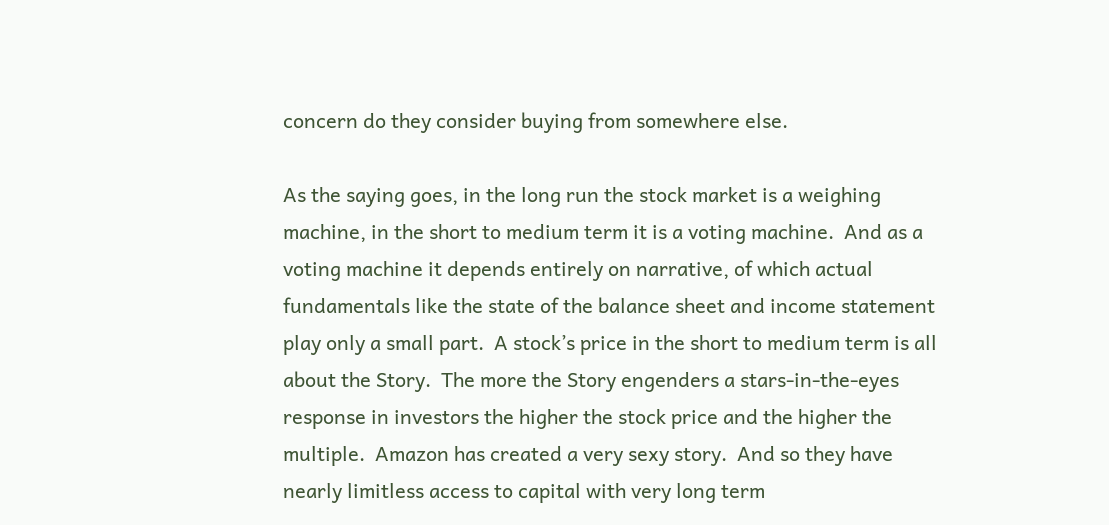concern do they consider buying from somewhere else.

As the saying goes, in the long run the stock market is a weighing machine, in the short to medium term it is a voting machine.  And as a voting machine it depends entirely on narrative, of which actual fundamentals like the state of the balance sheet and income statement play only a small part.  A stock’s price in the short to medium term is all about the Story.  The more the Story engenders a stars-in-the-eyes response in investors the higher the stock price and the higher the multiple.  Amazon has created a very sexy story.  And so they have nearly limitless access to capital with very long term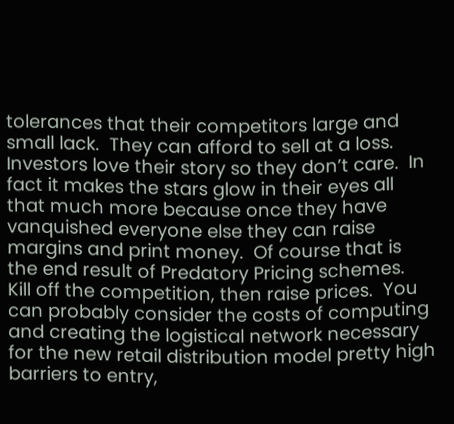tolerances that their competitors large and small lack.  They can afford to sell at a loss.  Investors love their story so they don’t care.  In fact it makes the stars glow in their eyes all that much more because once they have vanquished everyone else they can raise margins and print money.  Of course that is the end result of Predatory Pricing schemes.  Kill off the competition, then raise prices.  You can probably consider the costs of computing and creating the logistical network necessary for the new retail distribution model pretty high barriers to entry,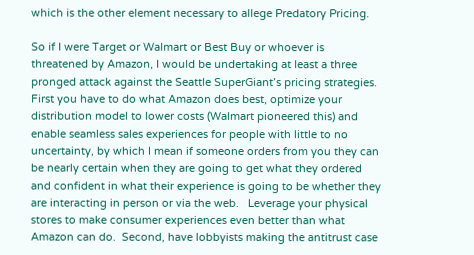which is the other element necessary to allege Predatory Pricing.

So if I were Target or Walmart or Best Buy or whoever is threatened by Amazon, I would be undertaking at least a three pronged attack against the Seattle SuperGiant’s pricing strategies.  First you have to do what Amazon does best, optimize your distribution model to lower costs (Walmart pioneered this) and enable seamless sales experiences for people with little to no uncertainty, by which I mean if someone orders from you they can be nearly certain when they are going to get what they ordered and confident in what their experience is going to be whether they are interacting in person or via the web.   Leverage your physical stores to make consumer experiences even better than what Amazon can do.  Second, have lobbyists making the antitrust case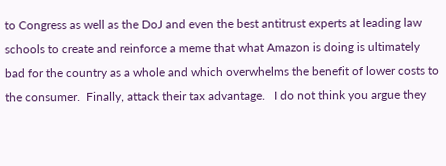to Congress as well as the DoJ and even the best antitrust experts at leading law schools to create and reinforce a meme that what Amazon is doing is ultimately bad for the country as a whole and which overwhelms the benefit of lower costs to the consumer.  Finally, attack their tax advantage.   I do not think you argue they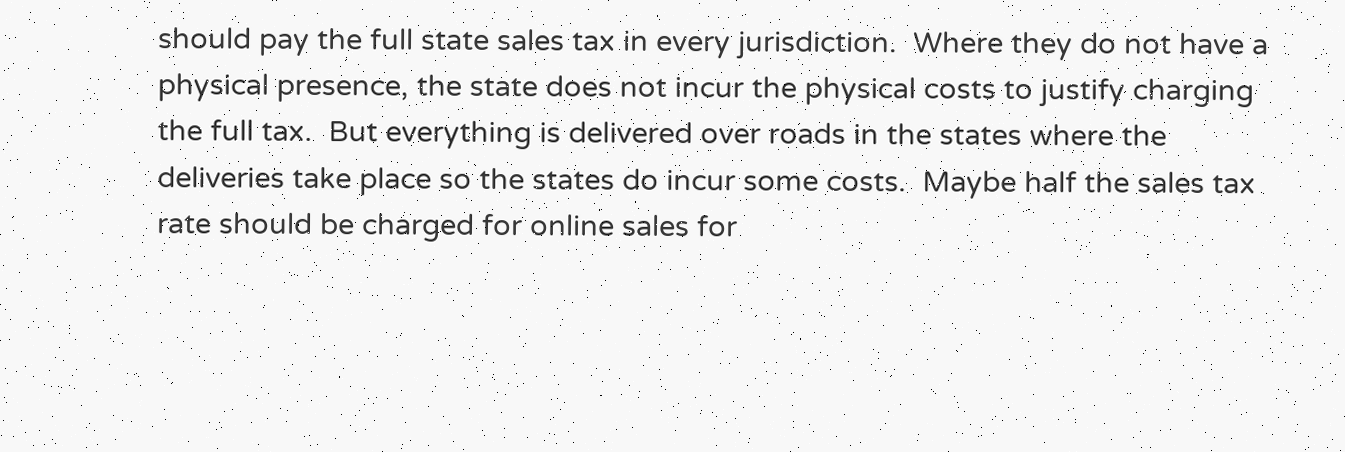should pay the full state sales tax in every jurisdiction.  Where they do not have a physical presence, the state does not incur the physical costs to justify charging the full tax.  But everything is delivered over roads in the states where the deliveries take place so the states do incur some costs.  Maybe half the sales tax rate should be charged for online sales for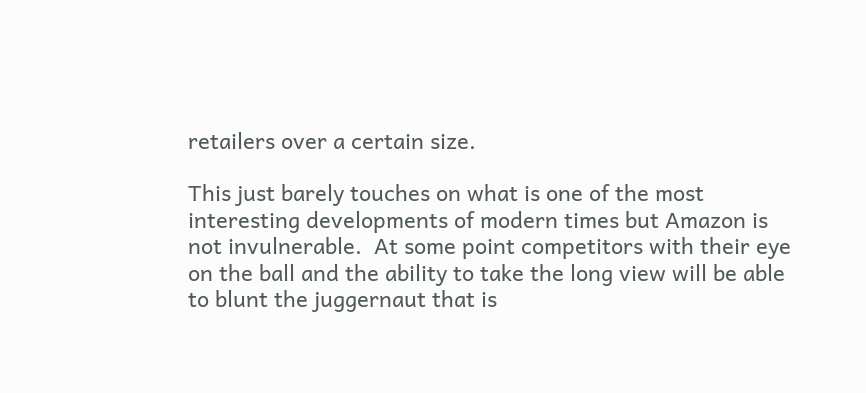retailers over a certain size.

This just barely touches on what is one of the most interesting developments of modern times but Amazon is not invulnerable.  At some point competitors with their eye on the ball and the ability to take the long view will be able to blunt the juggernaut that is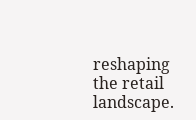reshaping the retail landscape.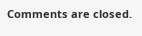Comments are closed.